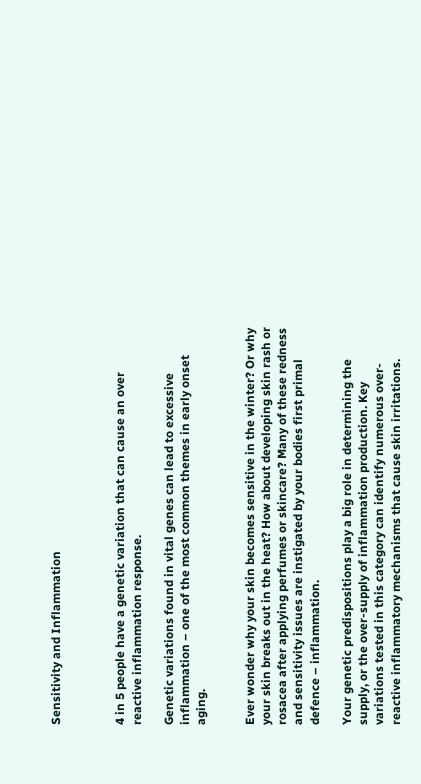Sensitivity and Inflammation



4 in 5 people have a genetic variation that can cause an over reactive inflammation response.

Genetic variations found in vital genes can lead to excessive inflammation – one of the most common themes in early onset aging.


Ever wonder why your skin becomes sensitive in the winter? Or why your skin breaks out in the heat? How about developing skin rash or rosacea after applying perfumes or skincare? Many of these redness and sensitivity issues are instigated by your bodies first primal defence – inflammation.

Your genetic predispositions play a big role in determining the supply, or the over-supply of inflammation production. Key variations tested in this category can identify numerous over-reactive inflammatory mechanisms that cause skin irritations.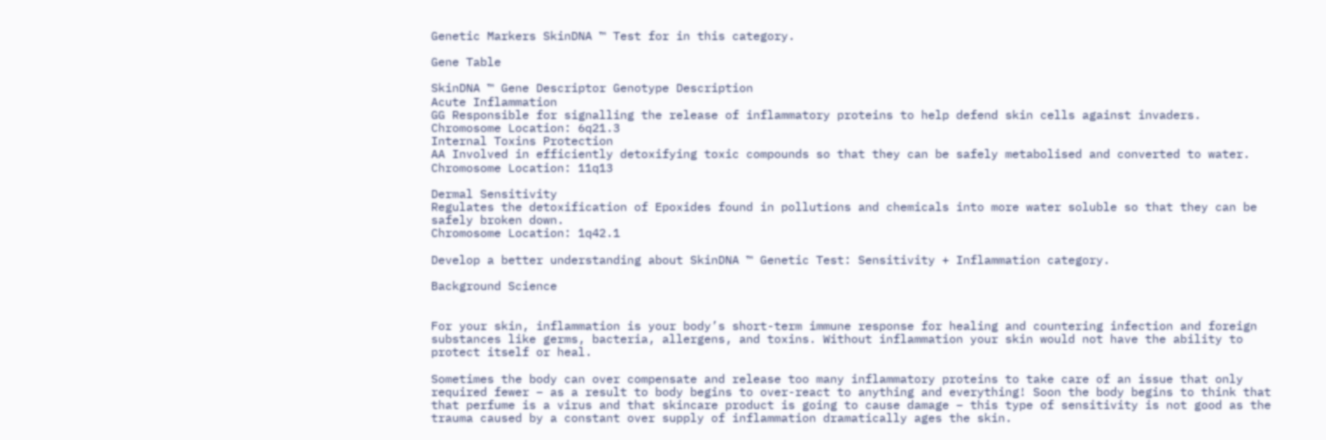Genetic Markers SkinDNA ™ Test for in this category.

Gene Table

SkinDNA ™ Gene Descriptor Genotype Description
Acute Inflammation
GG Responsible for signalling the release of inflammatory proteins to help defend skin cells against invaders.
Chromosome Location: 6q21.3
Internal Toxins Protection
AA Involved in efficiently detoxifying toxic compounds so that they can be safely metabolised and converted to water.
Chromosome Location: 11q13

Dermal Sensitivity
Regulates the detoxification of Epoxides found in pollutions and chemicals into more water soluble so that they can be safely broken down.
Chromosome Location: 1q42.1

Develop a better understanding about SkinDNA ™ Genetic Test: Sensitivity + Inflammation category.

Background Science


For your skin, inflammation is your body’s short-term immune response for healing and countering infection and foreign substances like germs, bacteria, allergens, and toxins. Without inflammation your skin would not have the ability to protect itself or heal.

Sometimes the body can over compensate and release too many inflammatory proteins to take care of an issue that only required fewer – as a result to body begins to over-react to anything and everything! Soon the body begins to think that that perfume is a virus and that skincare product is going to cause damage – this type of sensitivity is not good as the trauma caused by a constant over supply of inflammation dramatically ages the skin.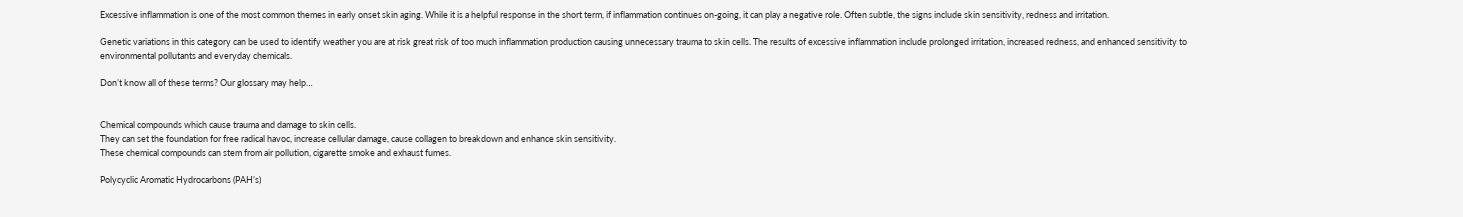Excessive inflammation is one of the most common themes in early onset skin aging. While it is a helpful response in the short term, if inflammation continues on-going, it can play a negative role. Often subtle, the signs include skin sensitivity, redness and irritation.

Genetic variations in this category can be used to identify weather you are at risk great risk of too much inflammation production causing unnecessary trauma to skin cells. The results of excessive inflammation include prolonged irritation, increased redness, and enhanced sensitivity to environmental pollutants and everyday chemicals.

Don’t know all of these terms? Our glossary may help…


Chemical compounds which cause trauma and damage to skin cells.
They can set the foundation for free radical havoc, increase cellular damage, cause collagen to breakdown and enhance skin sensitivity.
These chemical compounds can stem from air pollution, cigarette smoke and exhaust fumes.

Polycyclic Aromatic Hydrocarbons (PAH’s)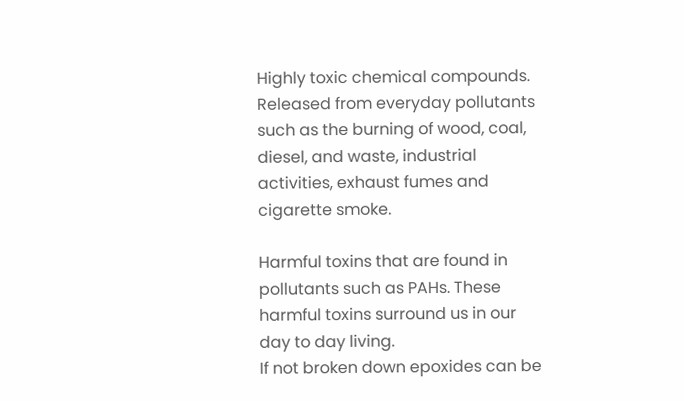Highly toxic chemical compounds.
Released from everyday pollutants such as the burning of wood, coal, diesel, and waste, industrial activities, exhaust fumes and cigarette smoke.

Harmful toxins that are found in pollutants such as PAHs. These harmful toxins surround us in our day to day living.
If not broken down epoxides can be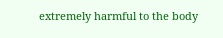extremely harmful to the body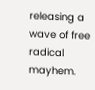releasing a wave of free radical mayhem.